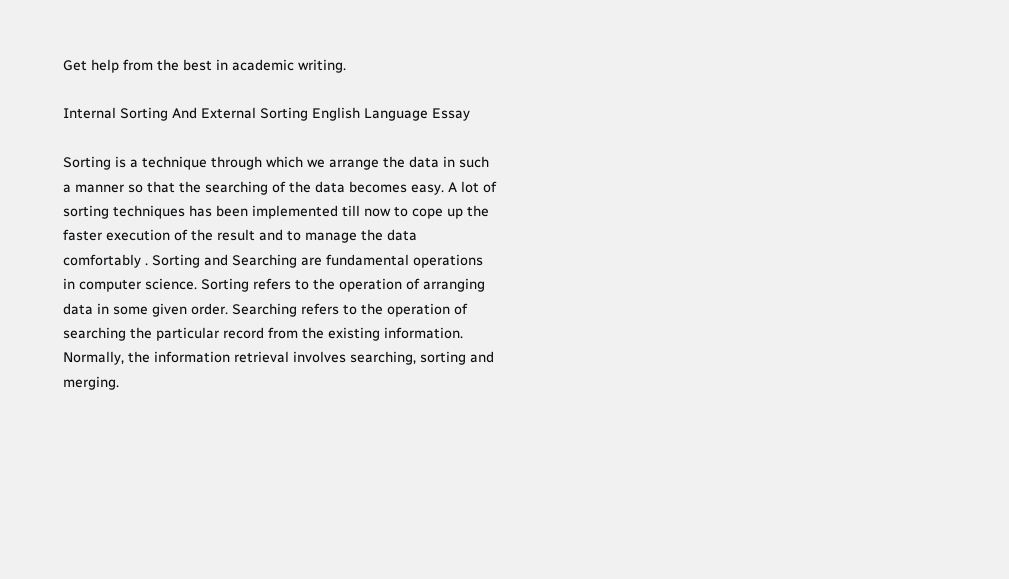Get help from the best in academic writing.

Internal Sorting And External Sorting English Language Essay

Sorting is a technique through which we arrange the data in such a manner so that the searching of the data becomes easy. A lot of sorting techniques has been implemented till now to cope up the faster execution of the result and to manage the data comfortably . Sorting and Searching are fundamental operations in computer science. Sorting refers to the operation of arranging data in some given order. Searching refers to the operation of searching the particular record from the existing information. Normally, the information retrieval involves searching, sorting and merging.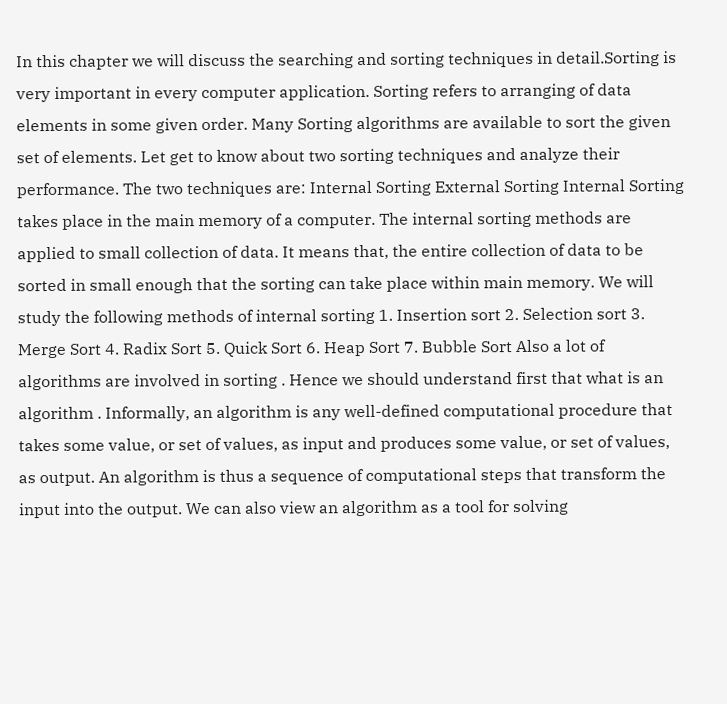In this chapter we will discuss the searching and sorting techniques in detail.Sorting is very important in every computer application. Sorting refers to arranging of data elements in some given order. Many Sorting algorithms are available to sort the given set of elements. Let get to know about two sorting techniques and analyze their performance. The two techniques are: Internal Sorting External Sorting Internal Sorting takes place in the main memory of a computer. The internal sorting methods are applied to small collection of data. It means that, the entire collection of data to be sorted in small enough that the sorting can take place within main memory. We will study the following methods of internal sorting 1. Insertion sort 2. Selection sort 3. Merge Sort 4. Radix Sort 5. Quick Sort 6. Heap Sort 7. Bubble Sort Also a lot of algorithms are involved in sorting . Hence we should understand first that what is an algorithm . Informally, an algorithm is any well-defined computational procedure that takes some value, or set of values, as input and produces some value, or set of values, as output. An algorithm is thus a sequence of computational steps that transform the input into the output. We can also view an algorithm as a tool for solving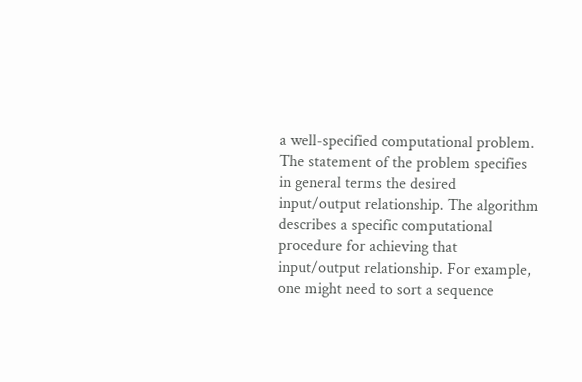a well-specified computational problem. The statement of the problem specifies in general terms the desired input/output relationship. The algorithm describes a specific computational procedure for achieving that input/output relationship. For example, one might need to sort a sequence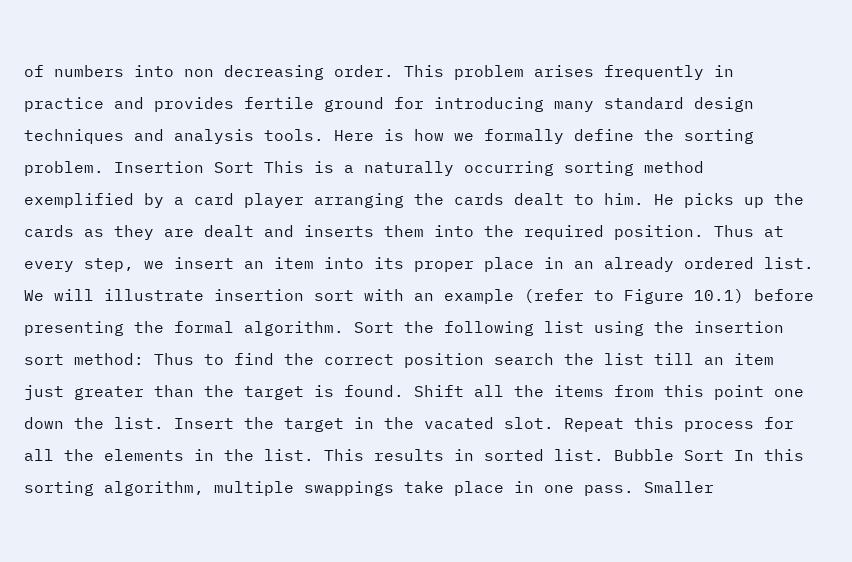of numbers into non decreasing order. This problem arises frequently in practice and provides fertile ground for introducing many standard design techniques and analysis tools. Here is how we formally define the sorting problem. Insertion Sort This is a naturally occurring sorting method exemplified by a card player arranging the cards dealt to him. He picks up the cards as they are dealt and inserts them into the required position. Thus at every step, we insert an item into its proper place in an already ordered list. We will illustrate insertion sort with an example (refer to Figure 10.1) before presenting the formal algorithm. Sort the following list using the insertion sort method: Thus to find the correct position search the list till an item just greater than the target is found. Shift all the items from this point one down the list. Insert the target in the vacated slot. Repeat this process for all the elements in the list. This results in sorted list. Bubble Sort In this sorting algorithm, multiple swappings take place in one pass. Smaller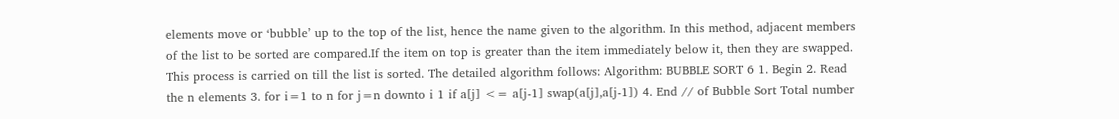elements move or ‘bubble’ up to the top of the list, hence the name given to the algorithm. In this method, adjacent members of the list to be sorted are compared.If the item on top is greater than the item immediately below it, then they are swapped. This process is carried on till the list is sorted. The detailed algorithm follows: Algorithm: BUBBLE SORT 6 1. Begin 2. Read the n elements 3. for i=1 to n for j=n downto i 1 if a[j] <= a[j-1] swap(a[j],a[j-1]) 4. End // of Bubble Sort Total number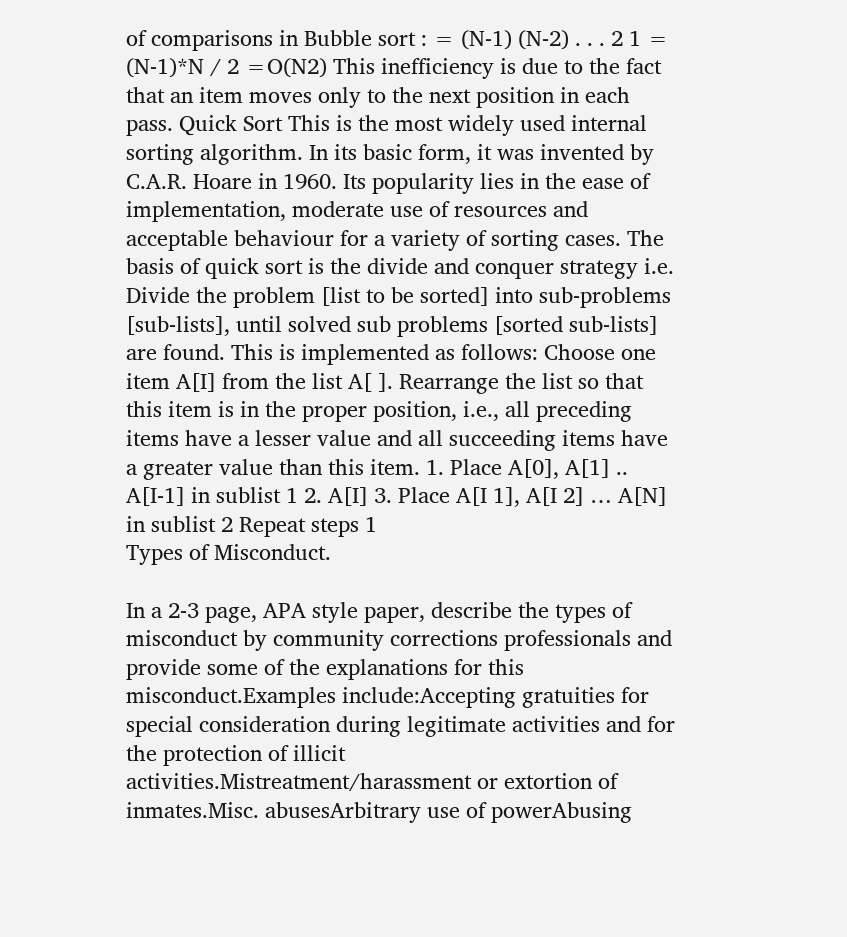of comparisons in Bubble sort : = (N-1) (N-2) . . . 2 1 = (N-1)*N / 2 =O(N2) This inefficiency is due to the fact that an item moves only to the next position in each pass. Quick Sort This is the most widely used internal sorting algorithm. In its basic form, it was invented by C.A.R. Hoare in 1960. Its popularity lies in the ease of implementation, moderate use of resources and acceptable behaviour for a variety of sorting cases. The basis of quick sort is the divide and conquer strategy i.e. Divide the problem [list to be sorted] into sub-problems [sub-lists], until solved sub problems [sorted sub-lists] are found. This is implemented as follows: Choose one item A[I] from the list A[ ]. Rearrange the list so that this item is in the proper position, i.e., all preceding items have a lesser value and all succeeding items have a greater value than this item. 1. Place A[0], A[1] .. A[I-1] in sublist 1 2. A[I] 3. Place A[I 1], A[I 2] … A[N] in sublist 2 Repeat steps 1
Types of Misconduct.

In a 2-3 page, APA style paper, describe the types of misconduct by community corrections professionals and provide some of the explanations for this misconduct.Examples include:Accepting gratuities for special consideration during legitimate activities and for the protection of illicit activities.Mistreatment/harassment or extortion of inmates.Misc. abusesArbitrary use of powerAbusing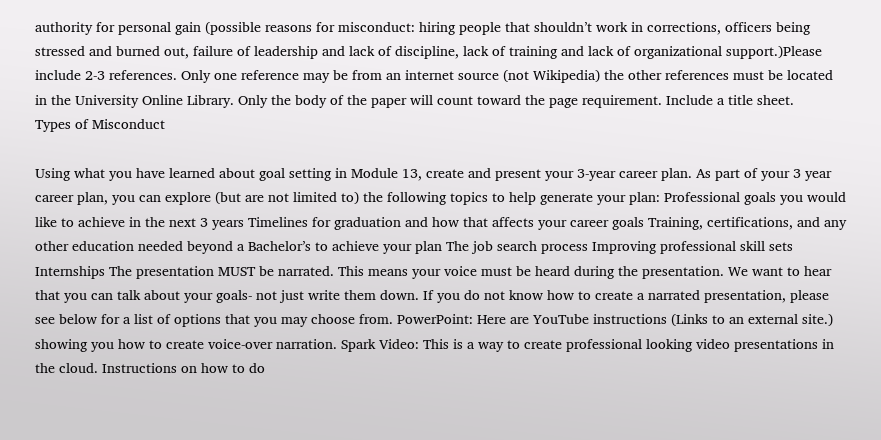authority for personal gain (possible reasons for misconduct: hiring people that shouldn’t work in corrections, officers being stressed and burned out, failure of leadership and lack of discipline, lack of training and lack of organizational support.)Please include 2-3 references. Only one reference may be from an internet source (not Wikipedia) the other references must be located in the University Online Library. Only the body of the paper will count toward the page requirement. Include a title sheet.
Types of Misconduct

Using what you have learned about goal setting in Module 13, create and present your 3-year career plan. As part of your 3 year career plan, you can explore (but are not limited to) the following topics to help generate your plan: Professional goals you would like to achieve in the next 3 years Timelines for graduation and how that affects your career goals Training, certifications, and any other education needed beyond a Bachelor’s to achieve your plan The job search process Improving professional skill sets Internships The presentation MUST be narrated. This means your voice must be heard during the presentation. We want to hear that you can talk about your goals- not just write them down. If you do not know how to create a narrated presentation, please see below for a list of options that you may choose from. PowerPoint: Here are YouTube instructions (Links to an external site.) showing you how to create voice-over narration. Spark Video: This is a way to create professional looking video presentations in the cloud. Instructions on how to do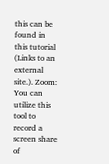this can be found in this tutorial (Links to an external site.). Zoom: You can utilize this tool to record a screen share of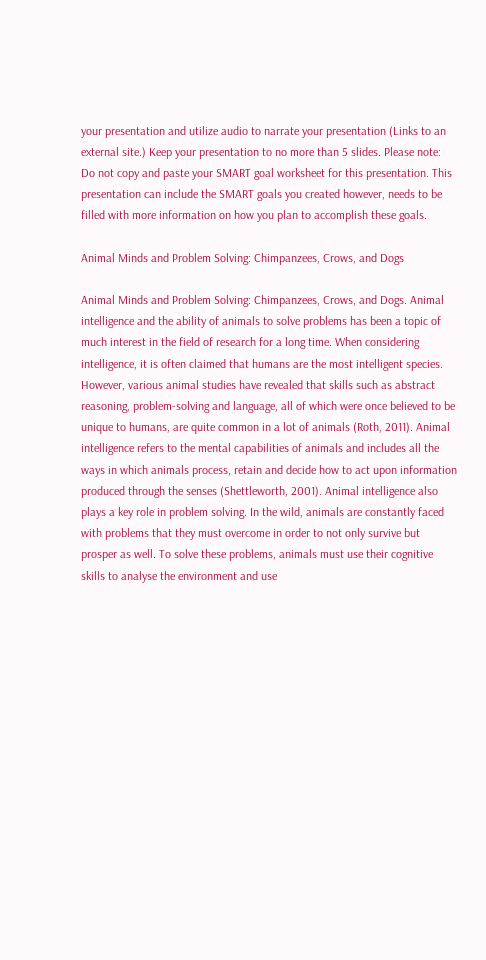your presentation and utilize audio to narrate your presentation (Links to an external site.) Keep your presentation to no more than 5 slides. Please note: Do not copy and paste your SMART goal worksheet for this presentation. This presentation can include the SMART goals you created however, needs to be filled with more information on how you plan to accomplish these goals.

Animal Minds and Problem Solving: Chimpanzees, Crows, and Dogs

Animal Minds and Problem Solving: Chimpanzees, Crows, and Dogs. Animal intelligence and the ability of animals to solve problems has been a topic of much interest in the field of research for a long time. When considering intelligence, it is often claimed that humans are the most intelligent species. However, various animal studies have revealed that skills such as abstract reasoning, problem-solving and language, all of which were once believed to be unique to humans, are quite common in a lot of animals (Roth, 2011). Animal intelligence refers to the mental capabilities of animals and includes all the ways in which animals process, retain and decide how to act upon information produced through the senses (Shettleworth, 2001). Animal intelligence also plays a key role in problem solving. In the wild, animals are constantly faced with problems that they must overcome in order to not only survive but prosper as well. To solve these problems, animals must use their cognitive skills to analyse the environment and use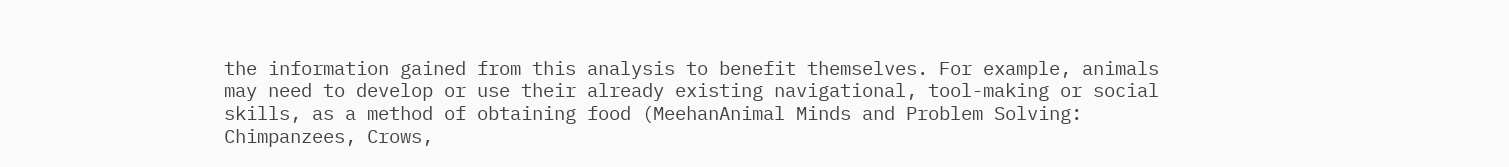the information gained from this analysis to benefit themselves. For example, animals may need to develop or use their already existing navigational, tool-making or social skills, as a method of obtaining food (MeehanAnimal Minds and Problem Solving: Chimpanzees, Crows,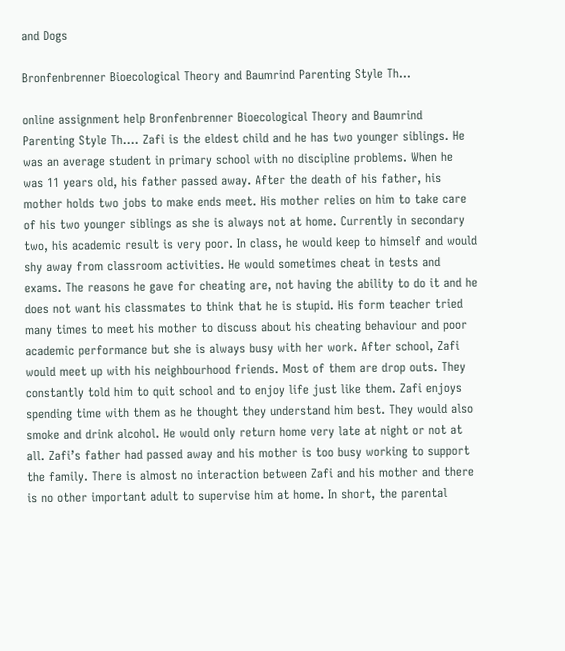and Dogs

Bronfenbrenner Bioecological Theory and Baumrind Parenting Style Th…

online assignment help Bronfenbrenner Bioecological Theory and Baumrind Parenting Style Th…. Zafi is the eldest child and he has two younger siblings. He was an average student in primary school with no discipline problems. When he was 11 years old, his father passed away. After the death of his father, his mother holds two jobs to make ends meet. His mother relies on him to take care of his two younger siblings as she is always not at home. Currently in secondary two, his academic result is very poor. In class, he would keep to himself and would shy away from classroom activities. He would sometimes cheat in tests and exams. The reasons he gave for cheating are, not having the ability to do it and he does not want his classmates to think that he is stupid. His form teacher tried many times to meet his mother to discuss about his cheating behaviour and poor academic performance but she is always busy with her work. After school, Zafi would meet up with his neighbourhood friends. Most of them are drop outs. They constantly told him to quit school and to enjoy life just like them. Zafi enjoys spending time with them as he thought they understand him best. They would also smoke and drink alcohol. He would only return home very late at night or not at all. Zafi’s father had passed away and his mother is too busy working to support the family. There is almost no interaction between Zafi and his mother and there is no other important adult to supervise him at home. In short, the parental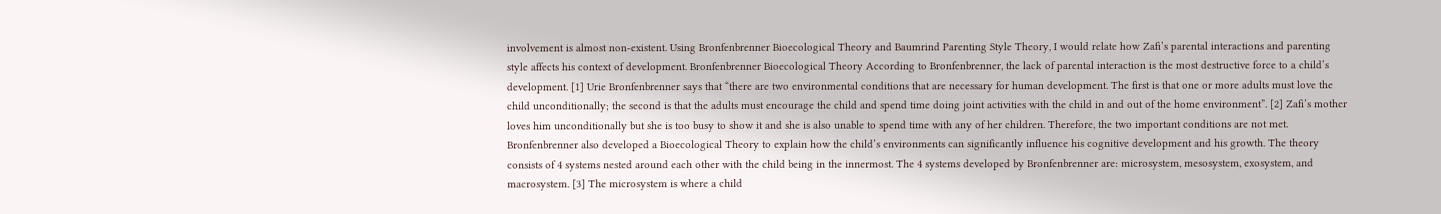involvement is almost non-existent. Using Bronfenbrenner Bioecological Theory and Baumrind Parenting Style Theory, I would relate how Zafi’s parental interactions and parenting style affects his context of development. Bronfenbrenner Bioecological Theory According to Bronfenbrenner, the lack of parental interaction is the most destructive force to a child’s development. [1] Urie Bronfenbrenner says that “there are two environmental conditions that are necessary for human development. The first is that one or more adults must love the child unconditionally; the second is that the adults must encourage the child and spend time doing joint activities with the child in and out of the home environment”. [2] Zafi’s mother loves him unconditionally but she is too busy to show it and she is also unable to spend time with any of her children. Therefore, the two important conditions are not met. Bronfenbrenner also developed a Bioecological Theory to explain how the child’s environments can significantly influence his cognitive development and his growth. The theory consists of 4 systems nested around each other with the child being in the innermost. The 4 systems developed by Bronfenbrenner are: microsystem, mesosystem, exosystem, and macrosystem. [3] The microsystem is where a child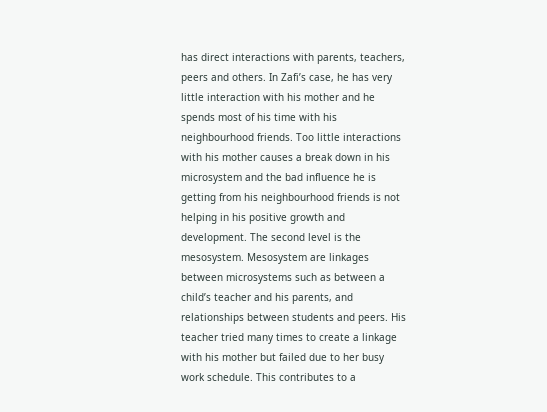has direct interactions with parents, teachers, peers and others. In Zafi’s case, he has very little interaction with his mother and he spends most of his time with his neighbourhood friends. Too little interactions with his mother causes a break down in his microsystem and the bad influence he is getting from his neighbourhood friends is not helping in his positive growth and development. The second level is the mesosystem. Mesosystem are linkages between microsystems such as between a child’s teacher and his parents, and relationships between students and peers. His teacher tried many times to create a linkage with his mother but failed due to her busy work schedule. This contributes to a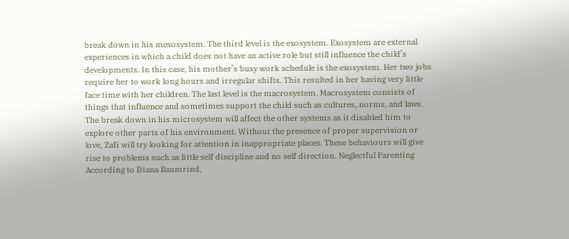break down in his mesosystem. The third level is the exosystem. Exosystem are external experiences in which a child does not have an active role but still influence the child’s developments. In this case, his mother’s busy work schedule is the exosystem. Her two jobs require her to work long hours and irregular shifts. This resulted in her having very little face time with her children. The last level is the macrosystem. Macrosystem consists of things that influence and sometimes support the child such as cultures, norms, and laws. The break down in his microsystem will affect the other systems as it disabled him to explore other parts of his environment. Without the presence of proper supervision or love, Zafi will try looking for attention in inappropriate places. These behaviours will give rise to problems such as little self discipline and no self direction. Neglectful Parenting According to Diana Baumrind,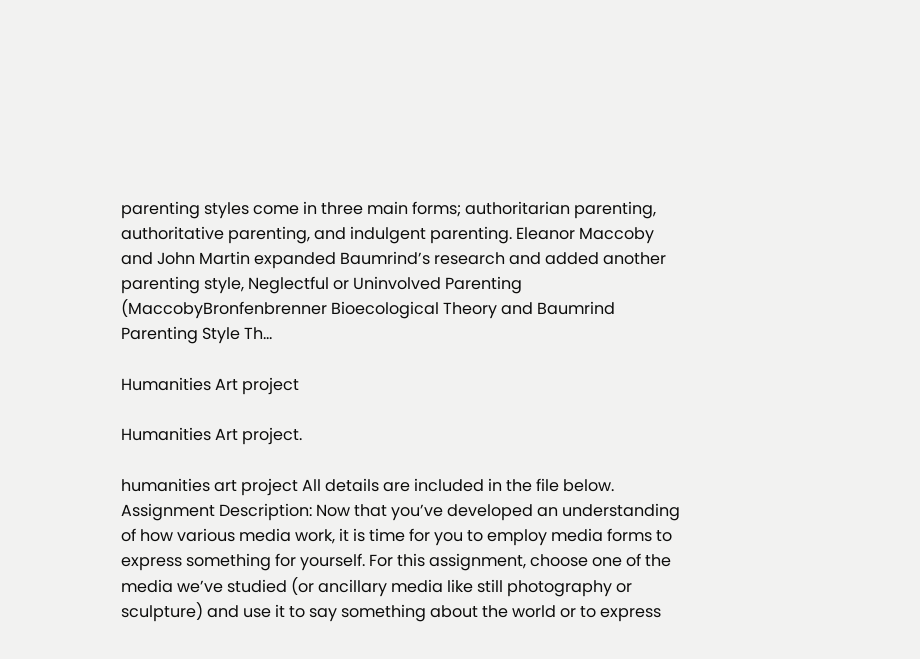parenting styles come in three main forms; authoritarian parenting, authoritative parenting, and indulgent parenting. Eleanor Maccoby and John Martin expanded Baumrind’s research and added another parenting style, Neglectful or Uninvolved Parenting (MaccobyBronfenbrenner Bioecological Theory and Baumrind Parenting Style Th…

Humanities Art project

Humanities Art project.

humanities art project All details are included in the file below. Assignment Description: Now that you’ve developed an understanding of how various media work, it is time for you to employ media forms to express something for yourself. For this assignment, choose one of the media we’ve studied (or ancillary media like still photography or sculpture) and use it to say something about the world or to express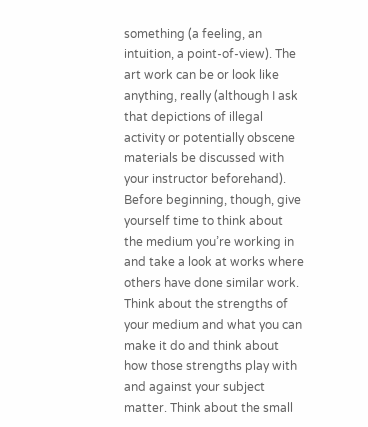something (a feeling, an intuition, a point-of-view). The art work can be or look like anything, really (although I ask that depictions of illegal activity or potentially obscene materials be discussed with your instructor beforehand). Before beginning, though, give yourself time to think about the medium you’re working in and take a look at works where others have done similar work. Think about the strengths of your medium and what you can make it do and think about how those strengths play with and against your subject matter. Think about the small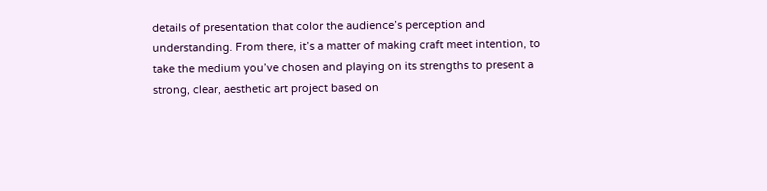details of presentation that color the audience’s perception and understanding. From there, it’s a matter of making craft meet intention, to take the medium you’ve chosen and playing on its strengths to present a strong, clear, aesthetic art project based on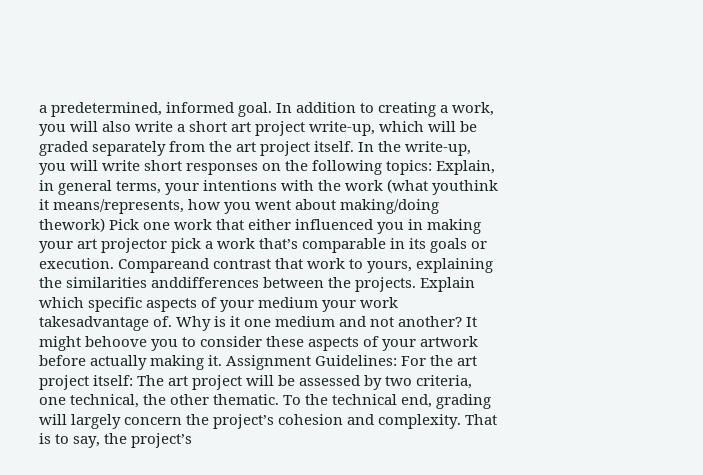a predetermined, informed goal. In addition to creating a work, you will also write a short art project write-up, which will be graded separately from the art project itself. In the write-up, you will write short responses on the following topics: Explain, in general terms, your intentions with the work (what youthink it means/represents, how you went about making/doing thework) Pick one work that either influenced you in making your art projector pick a work that’s comparable in its goals or execution. Compareand contrast that work to yours, explaining the similarities anddifferences between the projects. Explain which specific aspects of your medium your work takesadvantage of. Why is it one medium and not another? It might behoove you to consider these aspects of your artwork before actually making it. Assignment Guidelines: For the art project itself: The art project will be assessed by two criteria, one technical, the other thematic. To the technical end, grading will largely concern the project’s cohesion and complexity. That is to say, the project’s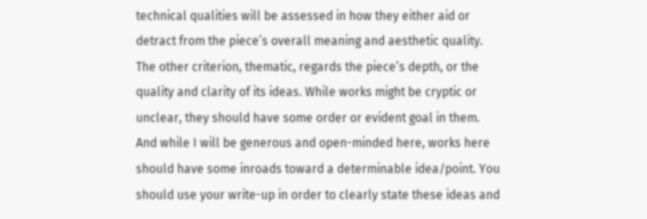technical qualities will be assessed in how they either aid or detract from the piece’s overall meaning and aesthetic quality. The other criterion, thematic, regards the piece’s depth, or the quality and clarity of its ideas. While works might be cryptic or unclear, they should have some order or evident goal in them. And while I will be generous and open-minded here, works here should have some inroads toward a determinable idea/point. You should use your write-up in order to clearly state these ideas and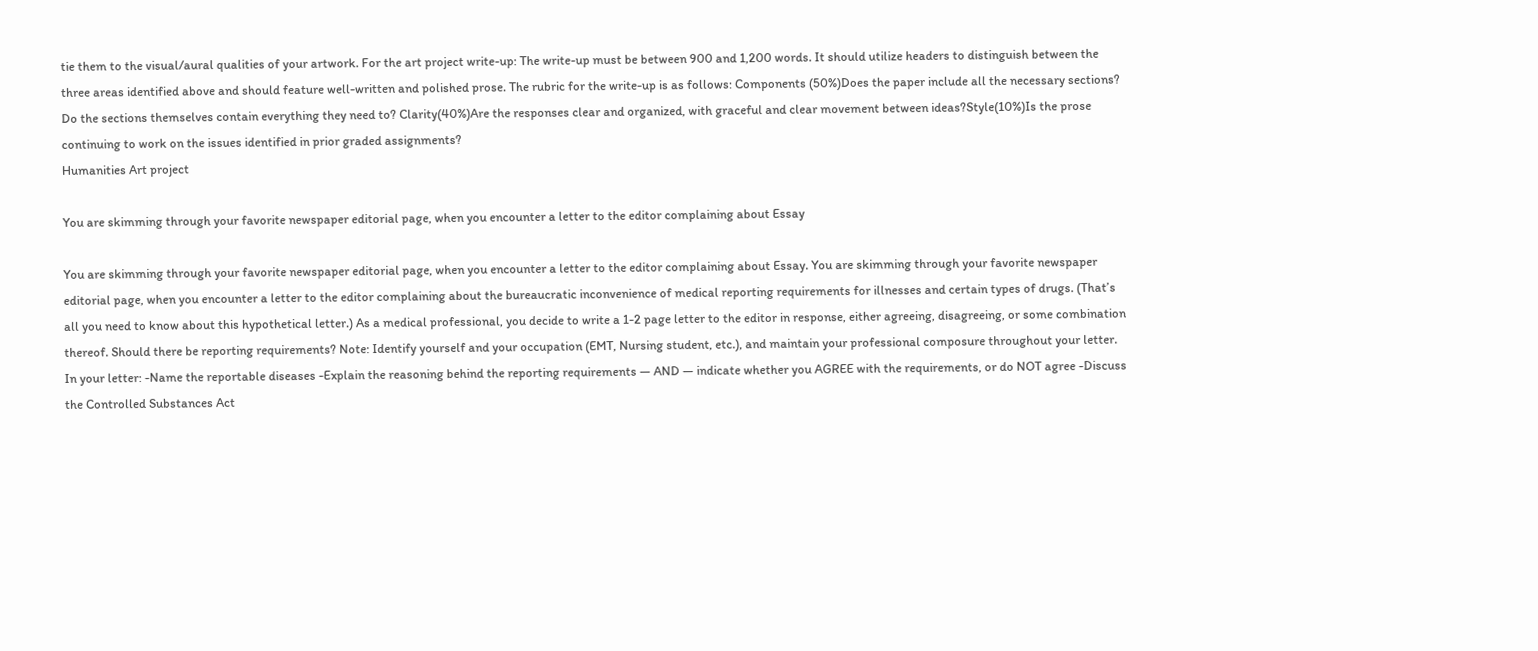tie them to the visual/aural qualities of your artwork. For the art project write-up: The write-up must be between 900 and 1,200 words. It should utilize headers to distinguish between the three areas identified above and should feature well-written and polished prose. The rubric for the write-up is as follows: Components (50%)Does the paper include all the necessary sections? Do the sections themselves contain everything they need to? Clarity(40%)Are the responses clear and organized, with graceful and clear movement between ideas?Style(10%)Is the prose continuing to work on the issues identified in prior graded assignments?
Humanities Art project

You are skimming through your favorite newspaper editorial page, when you encounter a letter to the editor complaining about Essay

You are skimming through your favorite newspaper editorial page, when you encounter a letter to the editor complaining about Essay. You are skimming through your favorite newspaper editorial page, when you encounter a letter to the editor complaining about the bureaucratic inconvenience of medical reporting requirements for illnesses and certain types of drugs. (That’s all you need to know about this hypothetical letter.) As a medical professional, you decide to write a 1-2 page letter to the editor in response, either agreeing, disagreeing, or some combination thereof. Should there be reporting requirements? Note: Identify yourself and your occupation (EMT, Nursing student, etc.), and maintain your professional composure throughout your letter. In your letter: -Name the reportable diseases -Explain the reasoning behind the reporting requirements — AND — indicate whether you AGREE with the requirements, or do NOT agree -Discuss the Controlled Substances Act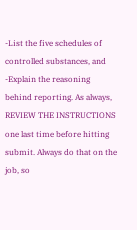-List the five schedules of controlled substances, and -Explain the reasoning behind reporting. As always, REVIEW THE INSTRUCTIONS one last time before hitting submit. Always do that on the job, so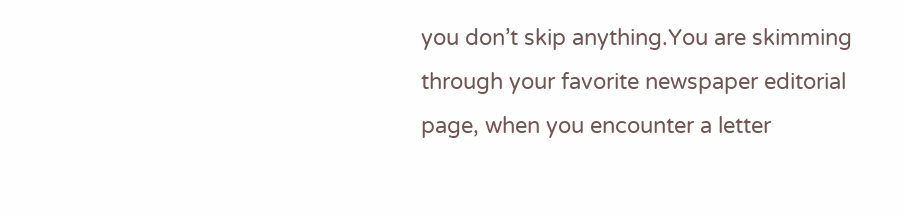you don’t skip anything.You are skimming through your favorite newspaper editorial page, when you encounter a letter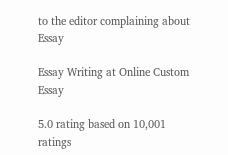to the editor complaining about Essay

Essay Writing at Online Custom Essay

5.0 rating based on 10,001 ratings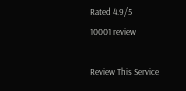Rated 4.9/5
10001 review

Review This Service